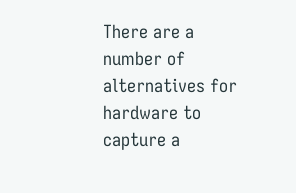There are a number of alternatives for hardware to capture a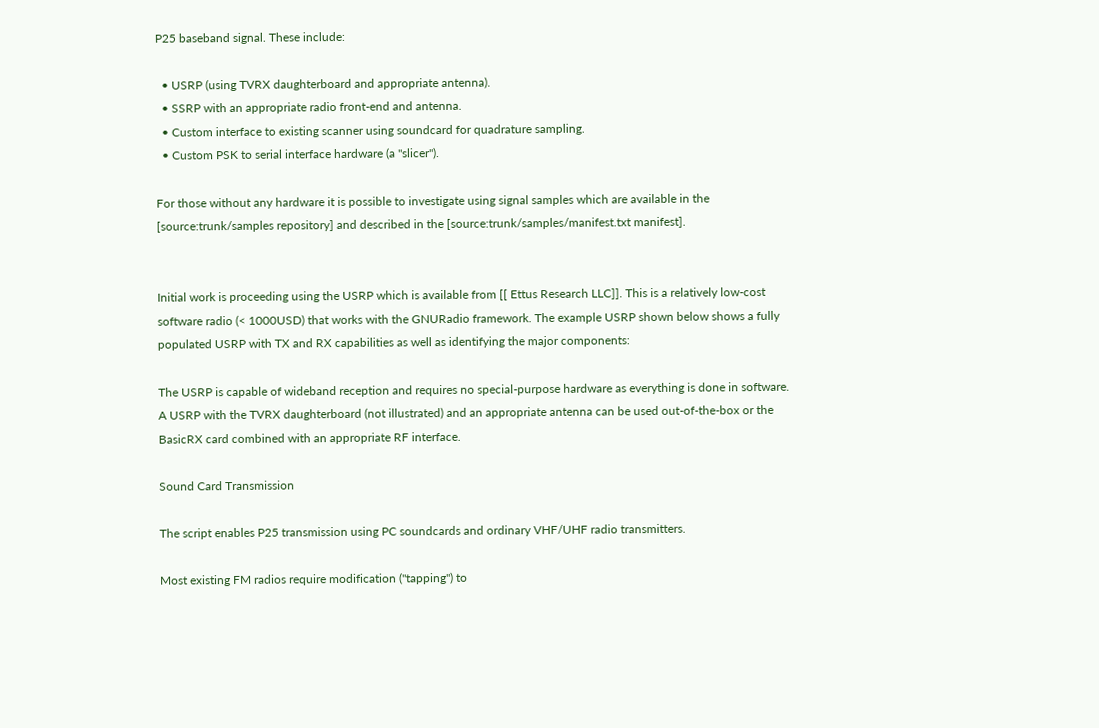P25 baseband signal. These include:

  • USRP (using TVRX daughterboard and appropriate antenna).
  • SSRP with an appropriate radio front-end and antenna.
  • Custom interface to existing scanner using soundcard for quadrature sampling.
  • Custom PSK to serial interface hardware (a "slicer").

For those without any hardware it is possible to investigate using signal samples which are available in the [source:trunk/samples repository] and described in the [source:trunk/samples/manifest.txt manifest].


Initial work is proceeding using the USRP which is available from [[ Ettus Research LLC]]. This is a relatively low-cost software radio (< 1000USD) that works with the GNURadio framework. The example USRP shown below shows a fully populated USRP with TX and RX capabilities as well as identifying the major components:

The USRP is capable of wideband reception and requires no special-purpose hardware as everything is done in software. A USRP with the TVRX daughterboard (not illustrated) and an appropriate antenna can be used out-of-the-box or the BasicRX card combined with an appropriate RF interface.

Sound Card Transmission

The script enables P25 transmission using PC soundcards and ordinary VHF/UHF radio transmitters.

Most existing FM radios require modification ("tapping") to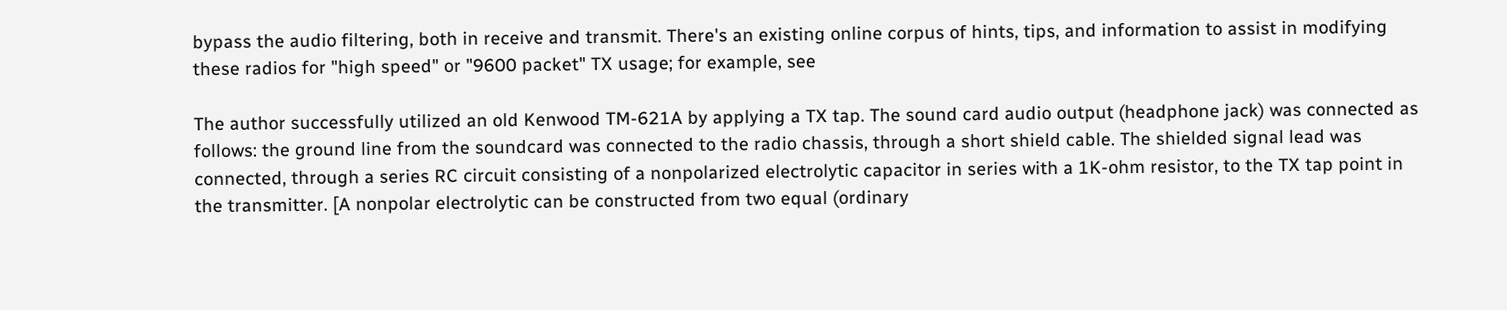bypass the audio filtering, both in receive and transmit. There's an existing online corpus of hints, tips, and information to assist in modifying these radios for "high speed" or "9600 packet" TX usage; for example, see

The author successfully utilized an old Kenwood TM-621A by applying a TX tap. The sound card audio output (headphone jack) was connected as follows: the ground line from the soundcard was connected to the radio chassis, through a short shield cable. The shielded signal lead was connected, through a series RC circuit consisting of a nonpolarized electrolytic capacitor in series with a 1K-ohm resistor, to the TX tap point in the transmitter. [A nonpolar electrolytic can be constructed from two equal (ordinary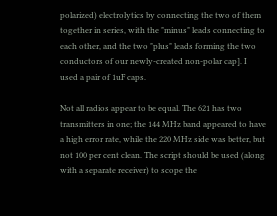polarized) electrolytics by connecting the two of them together in series, with the "minus" leads connecting to each other, and the two "plus" leads forming the two conductors of our newly-created non-polar cap]. I used a pair of 1uF caps.

Not all radios appear to be equal. The 621 has two transmitters in one; the 144 MHz band appeared to have a high error rate, while the 220 MHz side was better, but not 100 per cent clean. The script should be used (along with a separate receiver) to scope the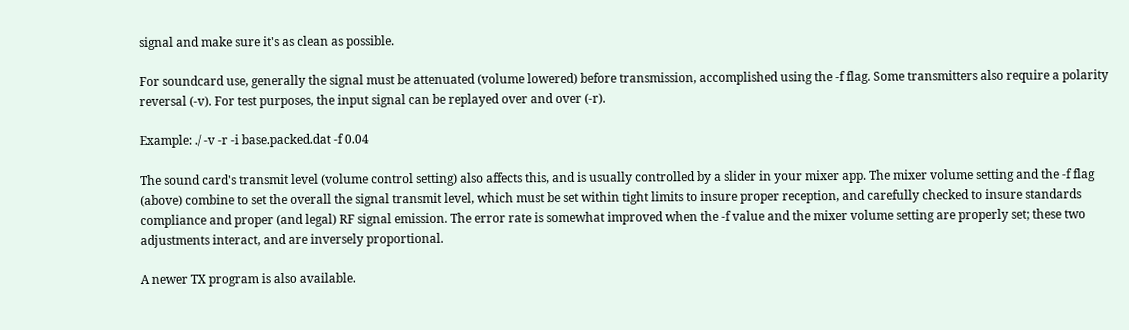signal and make sure it's as clean as possible.

For soundcard use, generally the signal must be attenuated (volume lowered) before transmission, accomplished using the -f flag. Some transmitters also require a polarity reversal (-v). For test purposes, the input signal can be replayed over and over (-r).

Example: ./ -v -r -i base.packed.dat -f 0.04

The sound card's transmit level (volume control setting) also affects this, and is usually controlled by a slider in your mixer app. The mixer volume setting and the -f flag (above) combine to set the overall the signal transmit level, which must be set within tight limits to insure proper reception, and carefully checked to insure standards compliance and proper (and legal) RF signal emission. The error rate is somewhat improved when the -f value and the mixer volume setting are properly set; these two adjustments interact, and are inversely proportional.

A newer TX program is also available.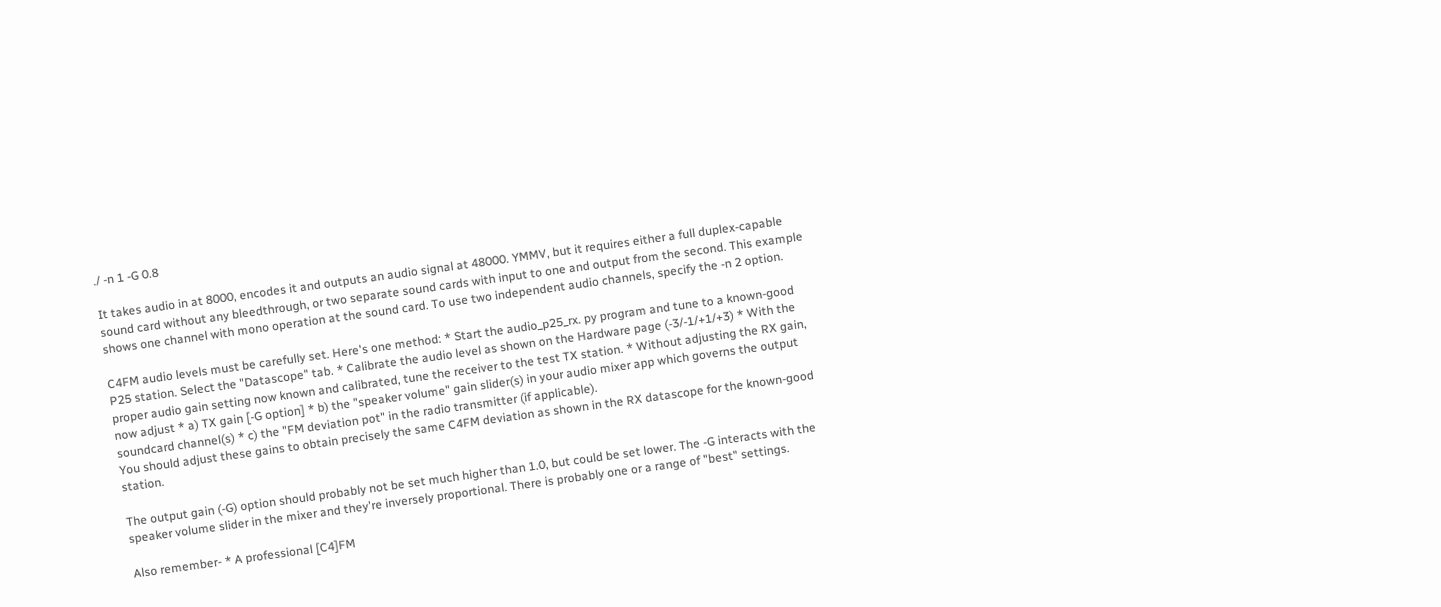./ -n 1 -G 0.8

It takes audio in at 8000, encodes it and outputs an audio signal at 48000. YMMV, but it requires either a full duplex-capable sound card without any bleedthrough, or two separate sound cards with input to one and output from the second. This example shows one channel with mono operation at the sound card. To use two independent audio channels, specify the -n 2 option.

C4FM audio levels must be carefully set. Here's one method: * Start the audio_p25_rx. py program and tune to a known-good P25 station. Select the "Datascope" tab. * Calibrate the audio level as shown on the Hardware page (-3/-1/+1/+3) * With the proper audio gain setting now known and calibrated, tune the receiver to the test TX station. * Without adjusting the RX gain, now adjust * a) TX gain [-G option] * b) the "speaker volume" gain slider(s) in your audio mixer app which governs the output soundcard channel(s) * c) the "FM deviation pot" in the radio transmitter (if applicable).
You should adjust these gains to obtain precisely the same C4FM deviation as shown in the RX datascope for the known-good station.

The output gain (-G) option should probably not be set much higher than 1.0, but could be set lower. The -G interacts with the speaker volume slider in the mixer and they're inversely proportional. There is probably one or a range of "best" settings.

Also remember- * A professional [C4]FM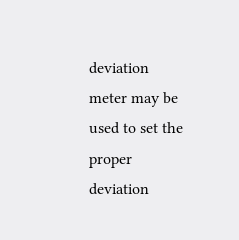deviation meter may be used to set the proper deviation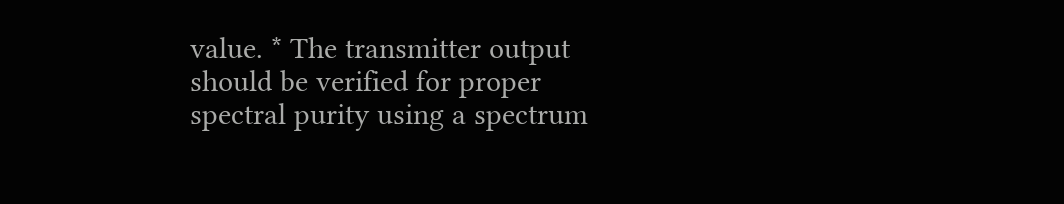value. * The transmitter output should be verified for proper spectral purity using a spectrum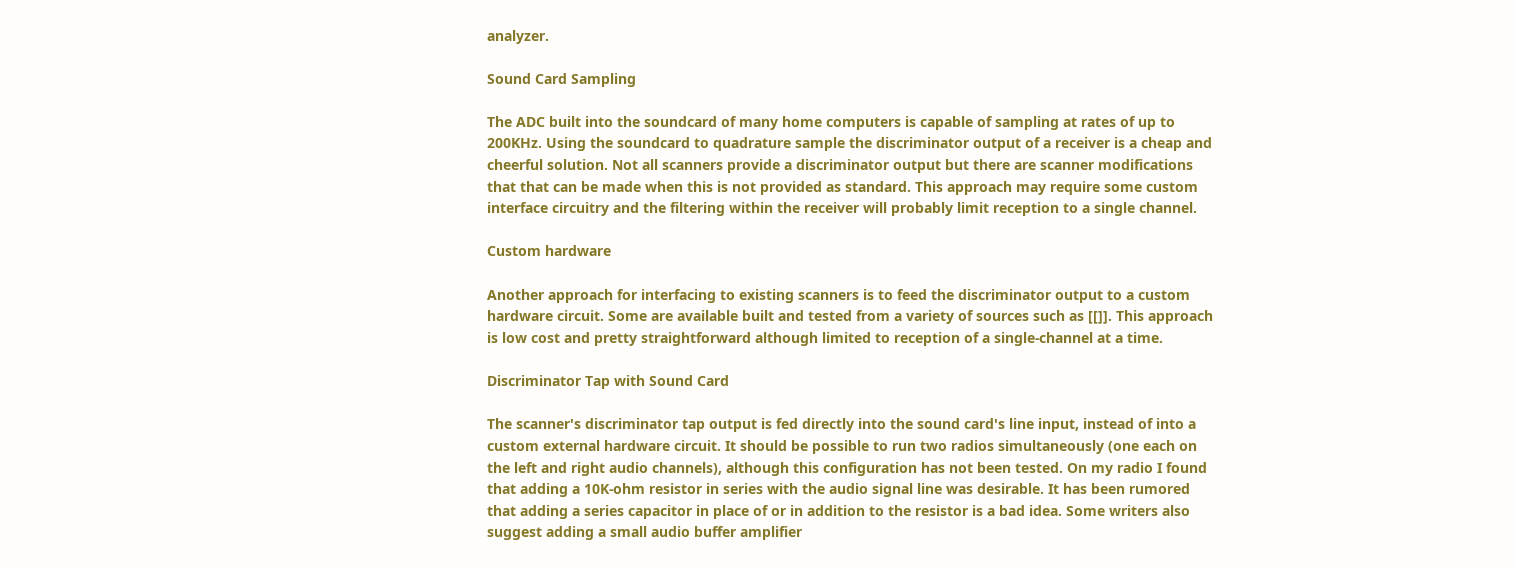analyzer.

Sound Card Sampling

The ADC built into the soundcard of many home computers is capable of sampling at rates of up to 200KHz. Using the soundcard to quadrature sample the discriminator output of a receiver is a cheap and cheerful solution. Not all scanners provide a discriminator output but there are scanner modifications that that can be made when this is not provided as standard. This approach may require some custom interface circuitry and the filtering within the receiver will probably limit reception to a single channel.

Custom hardware

Another approach for interfacing to existing scanners is to feed the discriminator output to a custom hardware circuit. Some are available built and tested from a variety of sources such as [[]]. This approach is low cost and pretty straightforward although limited to reception of a single-channel at a time.

Discriminator Tap with Sound Card

The scanner's discriminator tap output is fed directly into the sound card's line input, instead of into a custom external hardware circuit. It should be possible to run two radios simultaneously (one each on the left and right audio channels), although this configuration has not been tested. On my radio I found that adding a 10K-ohm resistor in series with the audio signal line was desirable. It has been rumored that adding a series capacitor in place of or in addition to the resistor is a bad idea. Some writers also suggest adding a small audio buffer amplifier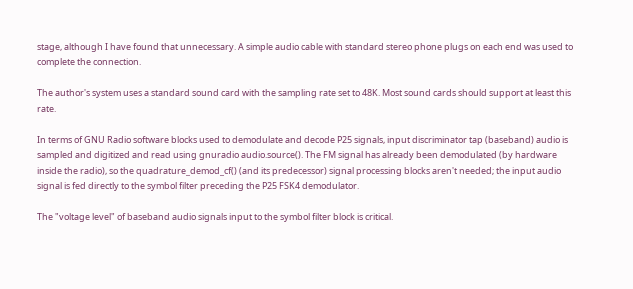stage, although I have found that unnecessary. A simple audio cable with standard stereo phone plugs on each end was used to complete the connection.

The author's system uses a standard sound card with the sampling rate set to 48K. Most sound cards should support at least this rate.

In terms of GNU Radio software blocks used to demodulate and decode P25 signals, input discriminator tap (baseband) audio is sampled and digitized and read using gnuradio audio.source(). The FM signal has already been demodulated (by hardware inside the radio), so the quadrature_demod_cf() (and its predecessor) signal processing blocks aren't needed; the input audio signal is fed directly to the symbol filter preceding the P25 FSK4 demodulator.

The "voltage level" of baseband audio signals input to the symbol filter block is critical.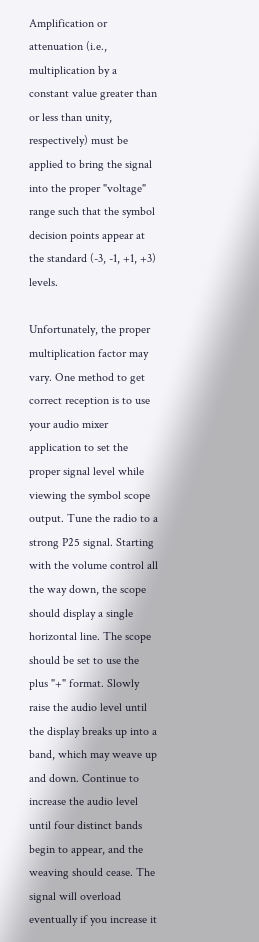Amplification or attenuation (i.e., multiplication by a constant value greater than or less than unity, respectively) must be applied to bring the signal into the proper "voltage" range such that the symbol decision points appear at the standard (-3, -1, +1, +3) levels.

Unfortunately, the proper multiplication factor may vary. One method to get correct reception is to use your audio mixer application to set the proper signal level while viewing the symbol scope output. Tune the radio to a strong P25 signal. Starting with the volume control all the way down, the scope should display a single horizontal line. The scope should be set to use the plus "+" format. Slowly raise the audio level until the display breaks up into a band, which may weave up and down. Continue to increase the audio level until four distinct bands begin to appear, and the weaving should cease. The signal will overload eventually if you increase it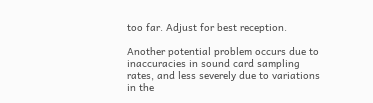too far. Adjust for best reception.

Another potential problem occurs due to inaccuracies in sound card sampling rates, and less severely due to variations in the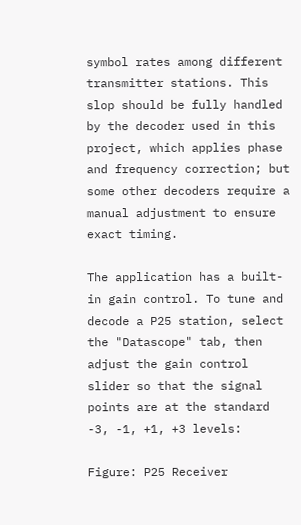symbol rates among different transmitter stations. This slop should be fully handled by the decoder used in this project, which applies phase and frequency correction; but some other decoders require a manual adjustment to ensure exact timing.

The application has a built-in gain control. To tune and decode a P25 station, select the "Datascope" tab, then adjust the gain control slider so that the signal points are at the standard -3, -1, +1, +3 levels:

Figure: P25 Receiver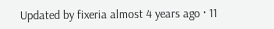Updated by fixeria almost 4 years ago · 11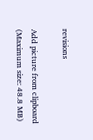revisions

Add picture from clipboard (Maximum size: 48.8 MB)